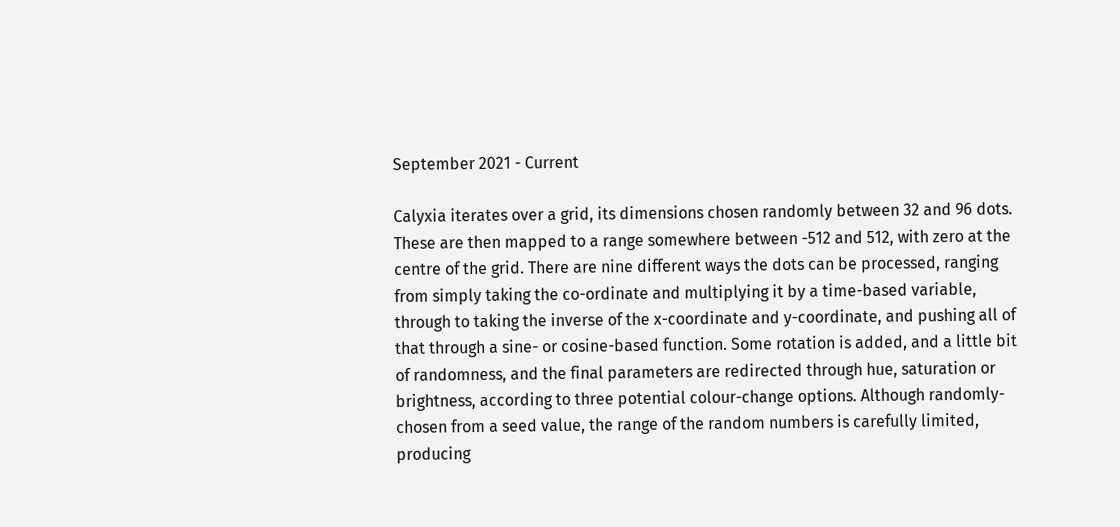September 2021 - Current

Calyxia iterates over a grid, its dimensions chosen randomly between 32 and 96 dots. These are then mapped to a range somewhere between -512 and 512, with zero at the centre of the grid. There are nine different ways the dots can be processed, ranging from simply taking the co-ordinate and multiplying it by a time-based variable, through to taking the inverse of the x-coordinate and y-coordinate, and pushing all of that through a sine- or cosine-based function. Some rotation is added, and a little bit of randomness, and the final parameters are redirected through hue, saturation or brightness, according to three potential colour-change options. Although randomly-chosen from a seed value, the range of the random numbers is carefully limited, producing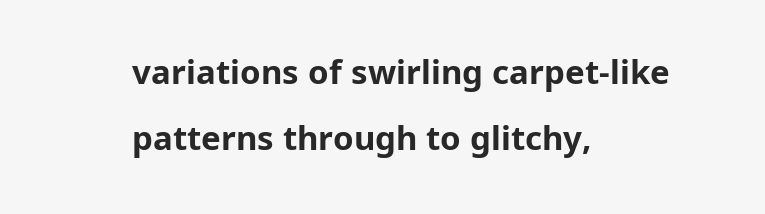variations of swirling carpet-like patterns through to glitchy,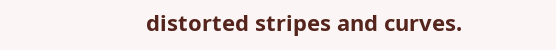distorted stripes and curves.